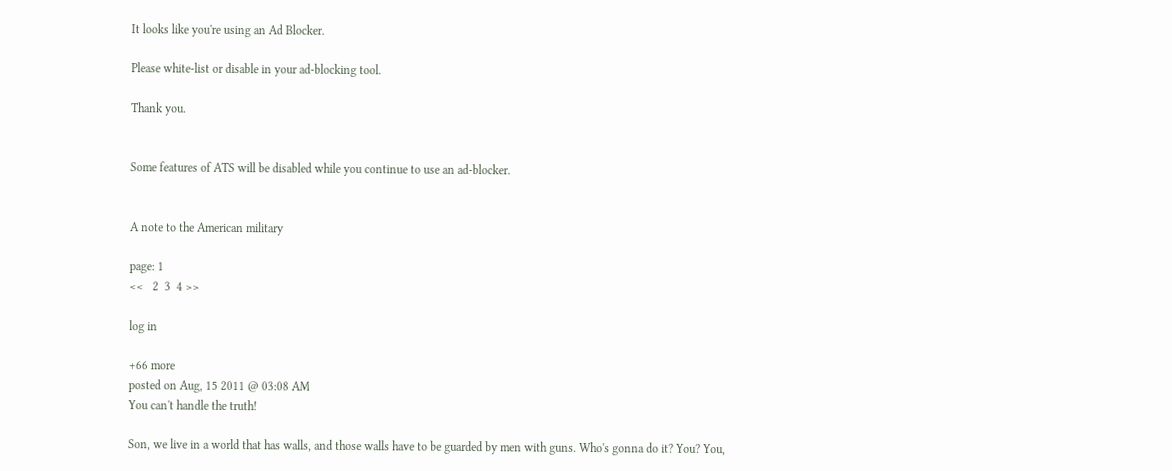It looks like you're using an Ad Blocker.

Please white-list or disable in your ad-blocking tool.

Thank you.


Some features of ATS will be disabled while you continue to use an ad-blocker.


A note to the American military

page: 1
<<   2  3  4 >>

log in

+66 more
posted on Aug, 15 2011 @ 03:08 AM
You can't handle the truth!

Son, we live in a world that has walls, and those walls have to be guarded by men with guns. Who's gonna do it? You? You,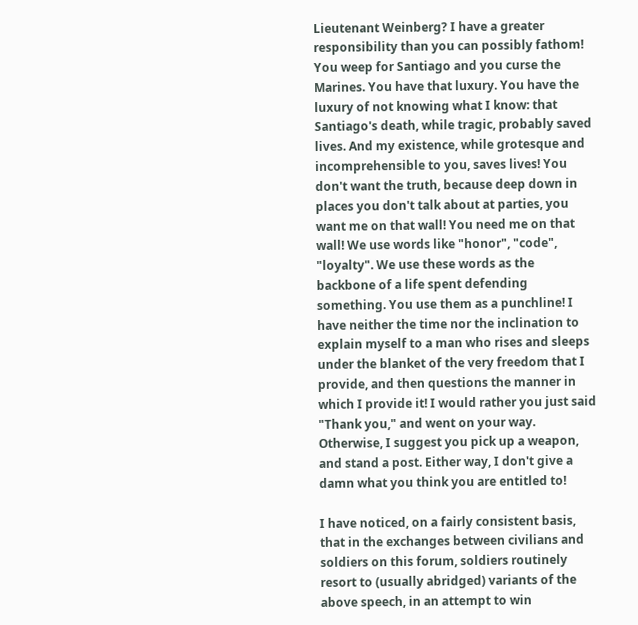Lieutenant Weinberg? I have a greater responsibility than you can possibly fathom! You weep for Santiago and you curse the Marines. You have that luxury. You have the luxury of not knowing what I know: that Santiago's death, while tragic, probably saved lives. And my existence, while grotesque and incomprehensible to you, saves lives! You don't want the truth, because deep down in places you don't talk about at parties, you want me on that wall! You need me on that wall! We use words like "honor", "code", "loyalty". We use these words as the backbone of a life spent defending something. You use them as a punchline! I have neither the time nor the inclination to explain myself to a man who rises and sleeps under the blanket of the very freedom that I provide, and then questions the manner in which I provide it! I would rather you just said "Thank you," and went on your way. Otherwise, I suggest you pick up a weapon, and stand a post. Either way, I don't give a damn what you think you are entitled to!

I have noticed, on a fairly consistent basis, that in the exchanges between civilians and soldiers on this forum, soldiers routinely resort to (usually abridged) variants of the above speech, in an attempt to win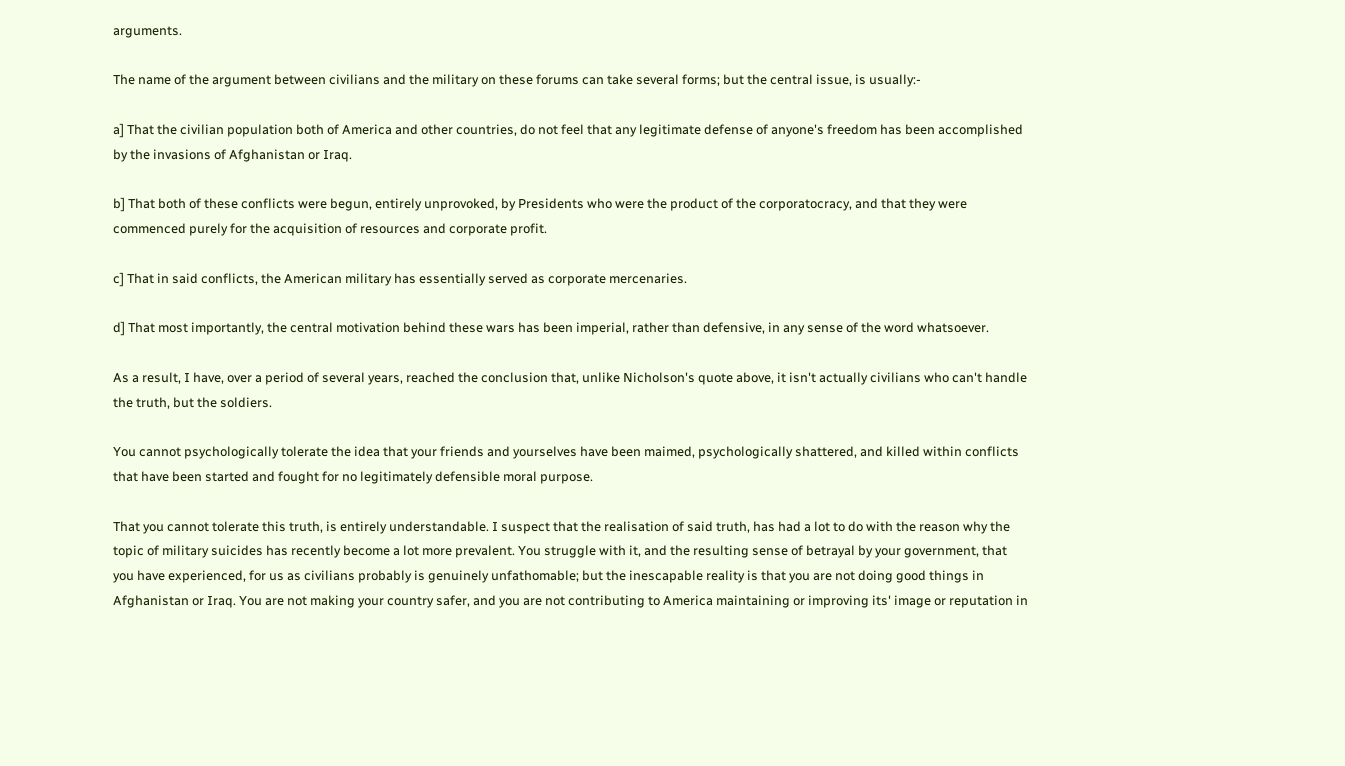arguments.

The name of the argument between civilians and the military on these forums can take several forms; but the central issue, is usually:-

a] That the civilian population both of America and other countries, do not feel that any legitimate defense of anyone's freedom has been accomplished by the invasions of Afghanistan or Iraq.

b] That both of these conflicts were begun, entirely unprovoked, by Presidents who were the product of the corporatocracy, and that they were commenced purely for the acquisition of resources and corporate profit.

c] That in said conflicts, the American military has essentially served as corporate mercenaries.

d] That most importantly, the central motivation behind these wars has been imperial, rather than defensive, in any sense of the word whatsoever.

As a result, I have, over a period of several years, reached the conclusion that, unlike Nicholson's quote above, it isn't actually civilians who can't handle the truth, but the soldiers.

You cannot psychologically tolerate the idea that your friends and yourselves have been maimed, psychologically shattered, and killed within conflicts that have been started and fought for no legitimately defensible moral purpose.

That you cannot tolerate this truth, is entirely understandable. I suspect that the realisation of said truth, has had a lot to do with the reason why the topic of military suicides has recently become a lot more prevalent. You struggle with it, and the resulting sense of betrayal by your government, that you have experienced, for us as civilians probably is genuinely unfathomable; but the inescapable reality is that you are not doing good things in Afghanistan or Iraq. You are not making your country safer, and you are not contributing to America maintaining or improving its' image or reputation in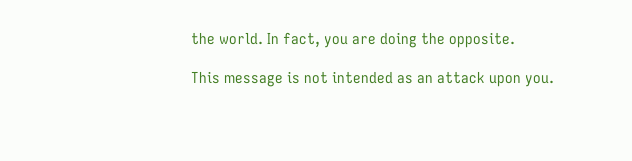the world. In fact, you are doing the opposite.

This message is not intended as an attack upon you.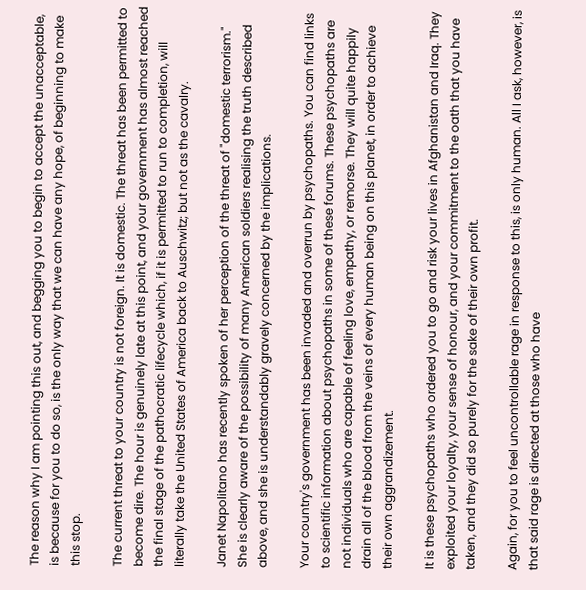The reason why I am pointing this out, and begging you to begin to accept the unacceptable, is because for you to do so, is the only way that we can have any hope, of beginning to make this stop.

The current threat to your country is not foreign. It is domestic. The threat has been permitted to become dire. The hour is genuinely late at this point, and your government has almost reached the final stage of the pathocratic lifecycle which, if it is permitted to run to completion, will literally take the United States of America back to Auschwitz; but not as the cavalry.

Janet Napolitano has recently spoken of her perception of the threat of "domestic terrorism." She is clearly aware of the possibility of many American soldiers realising the truth described above, and she is understandably gravely concerned by the implications.

Your country's government has been invaded and overrun by psychopaths. You can find links to scientific information about psychopaths in some of these forums. These psychopaths are not individuals who are capable of feeling love, empathy, or remorse. They will quite happily drain all of the blood from the veins of every human being on this planet, in order to achieve their own aggrandizement.

It is these psychopaths who ordered you to go and risk your lives in Afghanistan and Iraq. They exploited your loyalty, your sense of honour, and your commitment to the oath that you have taken, and they did so purely for the sake of their own profit.

Again, for you to feel uncontrollable rage in response to this, is only human. All I ask, however, is that said rage is directed at those who have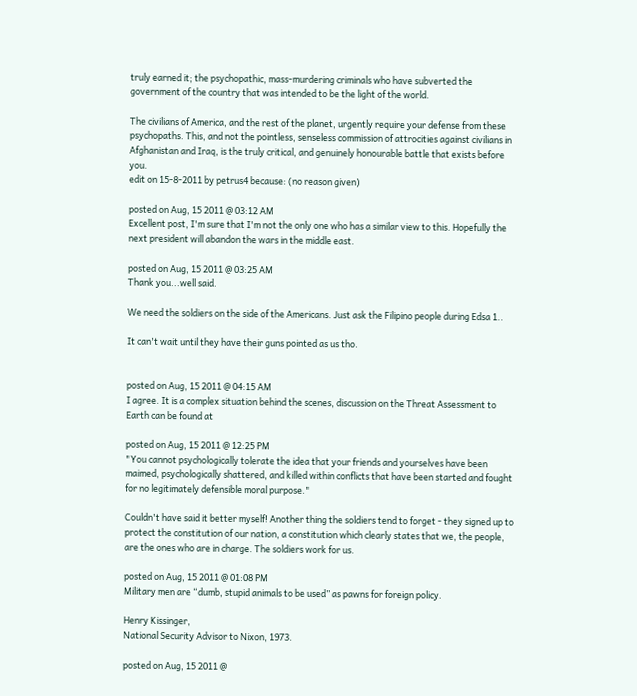truly earned it; the psychopathic, mass-murdering criminals who have subverted the government of the country that was intended to be the light of the world.

The civilians of America, and the rest of the planet, urgently require your defense from these psychopaths. This, and not the pointless, senseless commission of attrocities against civilians in Afghanistan and Iraq, is the truly critical, and genuinely honourable battle that exists before you.
edit on 15-8-2011 by petrus4 because: (no reason given)

posted on Aug, 15 2011 @ 03:12 AM
Excellent post, I'm sure that I'm not the only one who has a similar view to this. Hopefully the next president will abandon the wars in the middle east.

posted on Aug, 15 2011 @ 03:25 AM
Thank you...well said.

We need the soldiers on the side of the Americans. Just ask the Filipino people during Edsa 1..

It can't wait until they have their guns pointed as us tho.


posted on Aug, 15 2011 @ 04:15 AM
I agree. It is a complex situation behind the scenes, discussion on the Threat Assessment to Earth can be found at

posted on Aug, 15 2011 @ 12:25 PM
"You cannot psychologically tolerate the idea that your friends and yourselves have been maimed, psychologically shattered, and killed within conflicts that have been started and fought for no legitimately defensible moral purpose."

Couldn't have said it better myself! Another thing the soldiers tend to forget - they signed up to protect the constitution of our nation, a constitution which clearly states that we, the people, are the ones who are in charge. The soldiers work for us.

posted on Aug, 15 2011 @ 01:08 PM
Military men are “dumb, stupid animals to be used” as pawns for foreign policy.

Henry Kissinger,
National Security Advisor to Nixon, 1973.

posted on Aug, 15 2011 @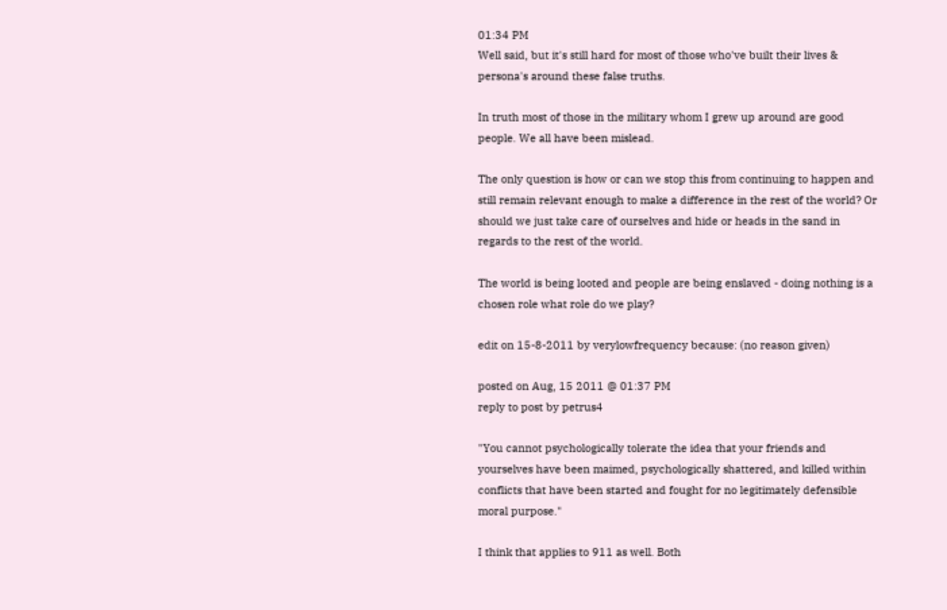01:34 PM
Well said, but it's still hard for most of those who've built their lives & persona's around these false truths.

In truth most of those in the military whom I grew up around are good people. We all have been mislead.

The only question is how or can we stop this from continuing to happen and still remain relevant enough to make a difference in the rest of the world? Or should we just take care of ourselves and hide or heads in the sand in regards to the rest of the world.

The world is being looted and people are being enslaved - doing nothing is a chosen role what role do we play?

edit on 15-8-2011 by verylowfrequency because: (no reason given)

posted on Aug, 15 2011 @ 01:37 PM
reply to post by petrus4

"You cannot psychologically tolerate the idea that your friends and yourselves have been maimed, psychologically shattered, and killed within conflicts that have been started and fought for no legitimately defensible moral purpose."

I think that applies to 911 as well. Both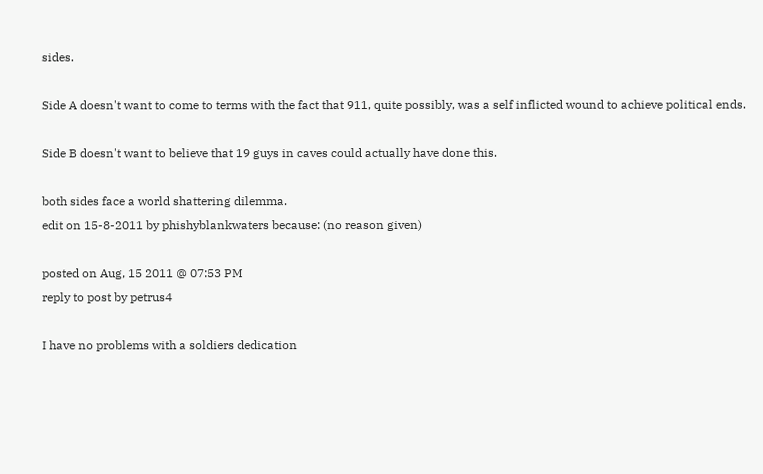sides.

Side A doesn't want to come to terms with the fact that 911, quite possibly, was a self inflicted wound to achieve political ends.

Side B doesn't want to believe that 19 guys in caves could actually have done this.

both sides face a world shattering dilemma.
edit on 15-8-2011 by phishyblankwaters because: (no reason given)

posted on Aug, 15 2011 @ 07:53 PM
reply to post by petrus4

I have no problems with a soldiers dedication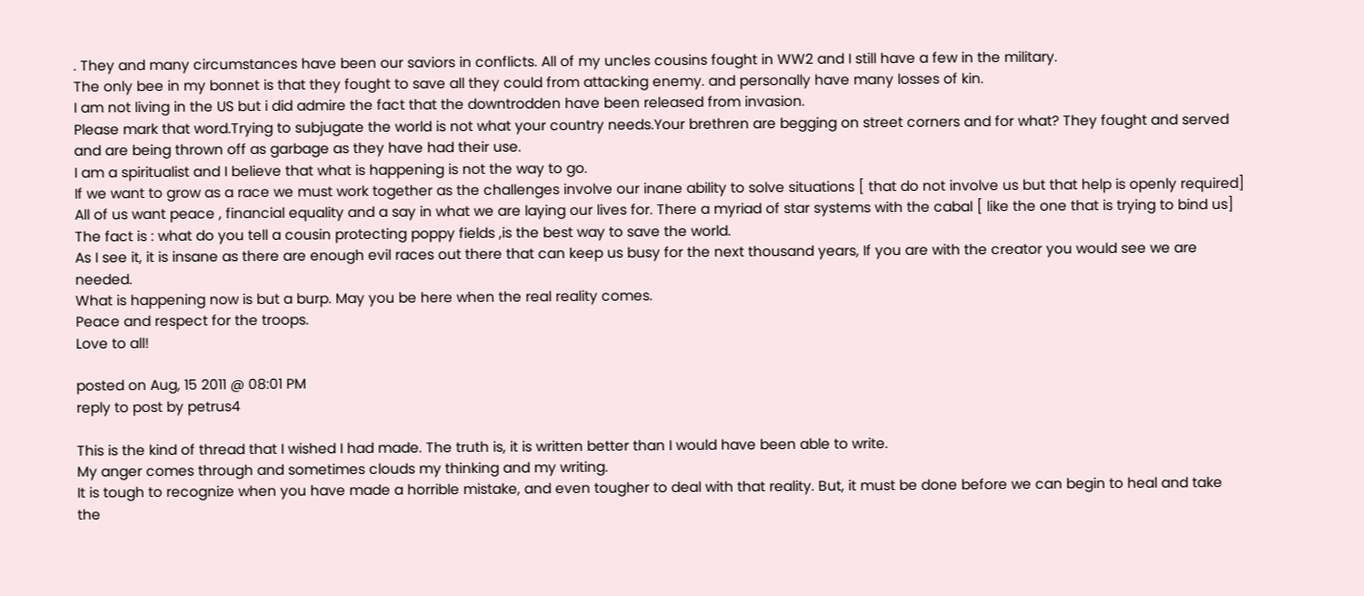. They and many circumstances have been our saviors in conflicts. All of my uncles cousins fought in WW2 and I still have a few in the military.
The only bee in my bonnet is that they fought to save all they could from attacking enemy. and personally have many losses of kin.
I am not living in the US but i did admire the fact that the downtrodden have been released from invasion.
Please mark that word.Trying to subjugate the world is not what your country needs.Your brethren are begging on street corners and for what? They fought and served and are being thrown off as garbage as they have had their use.
I am a spiritualist and I believe that what is happening is not the way to go.
If we want to grow as a race we must work together as the challenges involve our inane ability to solve situations [ that do not involve us but that help is openly required] All of us want peace , financial equality and a say in what we are laying our lives for. There a myriad of star systems with the cabal [ like the one that is trying to bind us] The fact is : what do you tell a cousin protecting poppy fields ,is the best way to save the world.
As I see it, it is insane as there are enough evil races out there that can keep us busy for the next thousand years, If you are with the creator you would see we are needed.
What is happening now is but a burp. May you be here when the real reality comes.
Peace and respect for the troops.
Love to all!

posted on Aug, 15 2011 @ 08:01 PM
reply to post by petrus4

This is the kind of thread that I wished I had made. The truth is, it is written better than I would have been able to write.
My anger comes through and sometimes clouds my thinking and my writing.
It is tough to recognize when you have made a horrible mistake, and even tougher to deal with that reality. But, it must be done before we can begin to heal and take the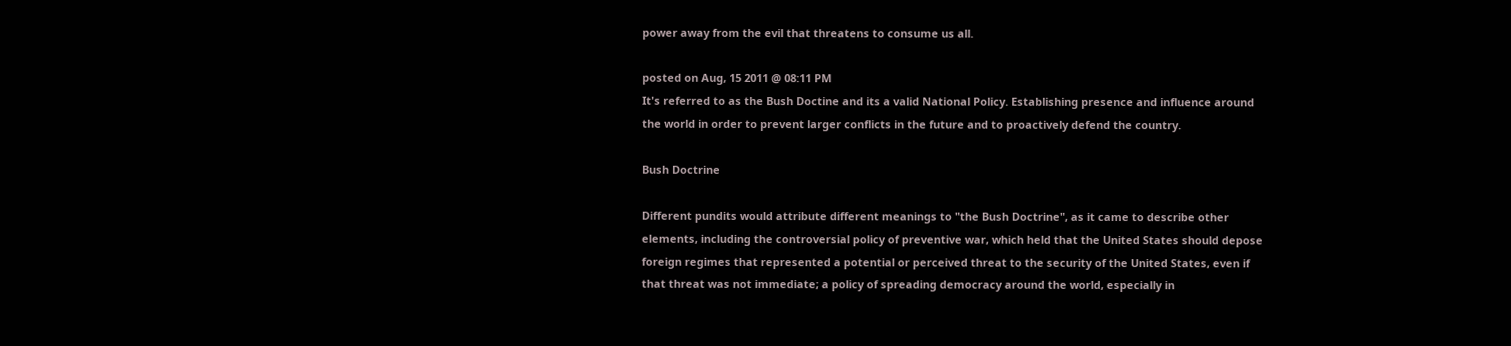power away from the evil that threatens to consume us all.

posted on Aug, 15 2011 @ 08:11 PM
It's referred to as the Bush Doctine and its a valid National Policy. Establishing presence and influence around the world in order to prevent larger conflicts in the future and to proactively defend the country.

Bush Doctrine

Different pundits would attribute different meanings to "the Bush Doctrine", as it came to describe other elements, including the controversial policy of preventive war, which held that the United States should depose foreign regimes that represented a potential or perceived threat to the security of the United States, even if that threat was not immediate; a policy of spreading democracy around the world, especially in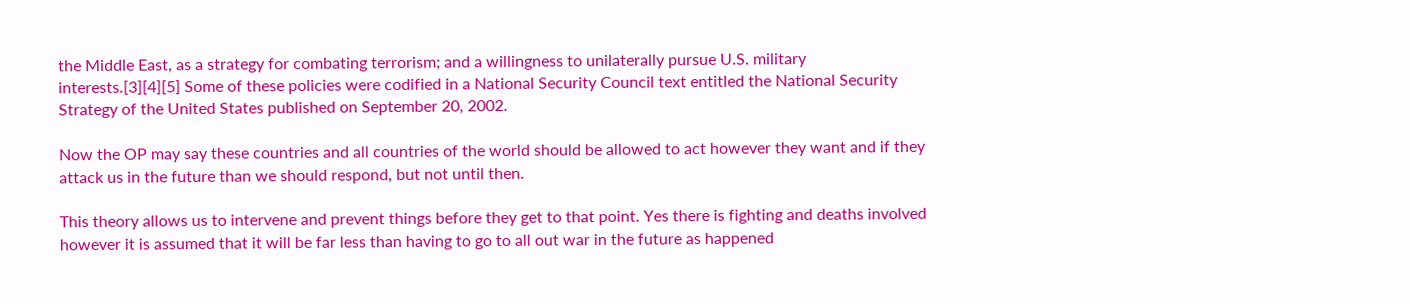the Middle East, as a strategy for combating terrorism; and a willingness to unilaterally pursue U.S. military interests.[3][4][5] Some of these policies were codified in a National Security Council text entitled the National Security Strategy of the United States published on September 20, 2002.

Now the OP may say these countries and all countries of the world should be allowed to act however they want and if they attack us in the future than we should respond, but not until then.

This theory allows us to intervene and prevent things before they get to that point. Yes there is fighting and deaths involved however it is assumed that it will be far less than having to go to all out war in the future as happened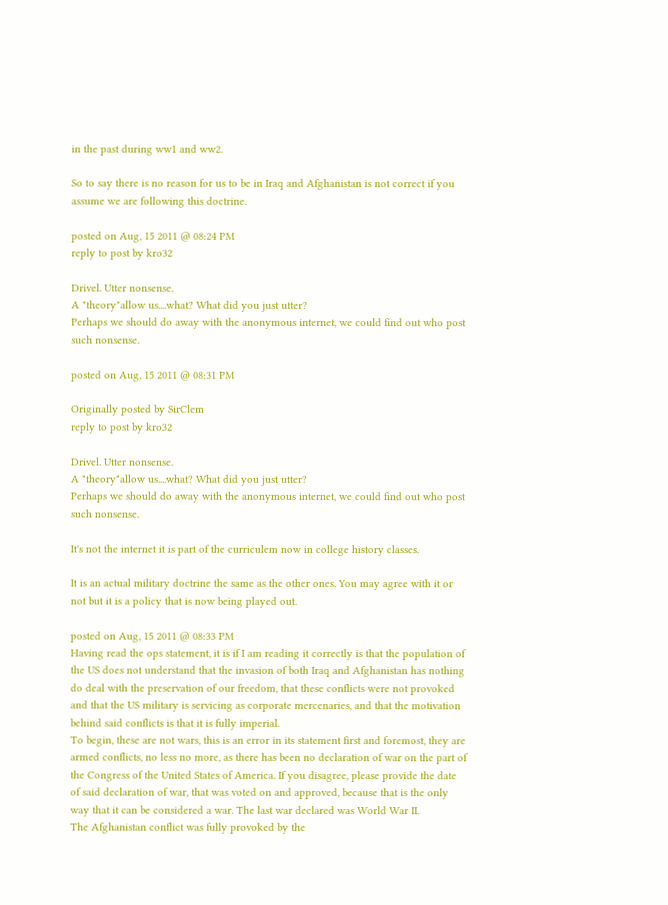in the past during ww1 and ww2.

So to say there is no reason for us to be in Iraq and Afghanistan is not correct if you assume we are following this doctrine.

posted on Aug, 15 2011 @ 08:24 PM
reply to post by kro32

Drivel. Utter nonsense.
A "theory"allow us....what? What did you just utter?
Perhaps we should do away with the anonymous internet, we could find out who post such nonsense.

posted on Aug, 15 2011 @ 08:31 PM

Originally posted by SirClem
reply to post by kro32

Drivel. Utter nonsense.
A "theory"allow us....what? What did you just utter?
Perhaps we should do away with the anonymous internet, we could find out who post such nonsense.

It's not the internet it is part of the curriculem now in college history classes.

It is an actual military doctrine the same as the other ones. You may agree with it or not but it is a policy that is now being played out.

posted on Aug, 15 2011 @ 08:33 PM
Having read the ops statement, it is if I am reading it correctly is that the population of the US does not understand that the invasion of both Iraq and Afghanistan has nothing do deal with the preservation of our freedom, that these conflicts were not provoked and that the US military is servicing as corporate mercenaries, and that the motivation behind said conflicts is that it is fully imperial.
To begin, these are not wars, this is an error in its statement first and foremost, they are armed conflicts, no less no more, as there has been no declaration of war on the part of the Congress of the United States of America. If you disagree, please provide the date of said declaration of war, that was voted on and approved, because that is the only way that it can be considered a war. The last war declared was World War II.
The Afghanistan conflict was fully provoked by the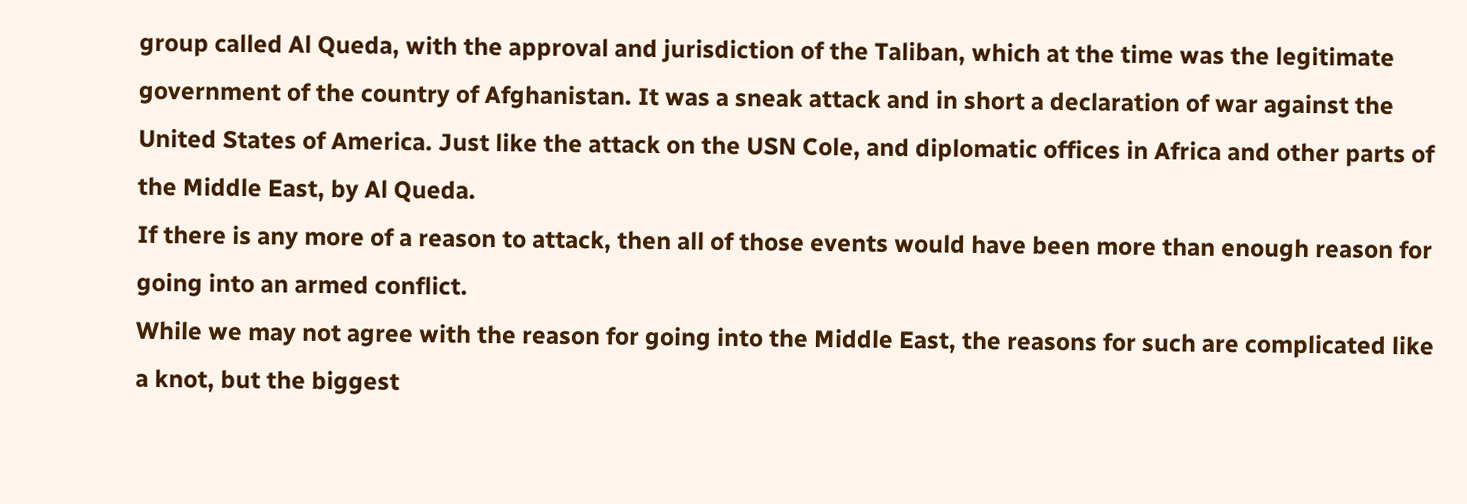group called Al Queda, with the approval and jurisdiction of the Taliban, which at the time was the legitimate government of the country of Afghanistan. It was a sneak attack and in short a declaration of war against the United States of America. Just like the attack on the USN Cole, and diplomatic offices in Africa and other parts of the Middle East, by Al Queda.
If there is any more of a reason to attack, then all of those events would have been more than enough reason for going into an armed conflict.
While we may not agree with the reason for going into the Middle East, the reasons for such are complicated like a knot, but the biggest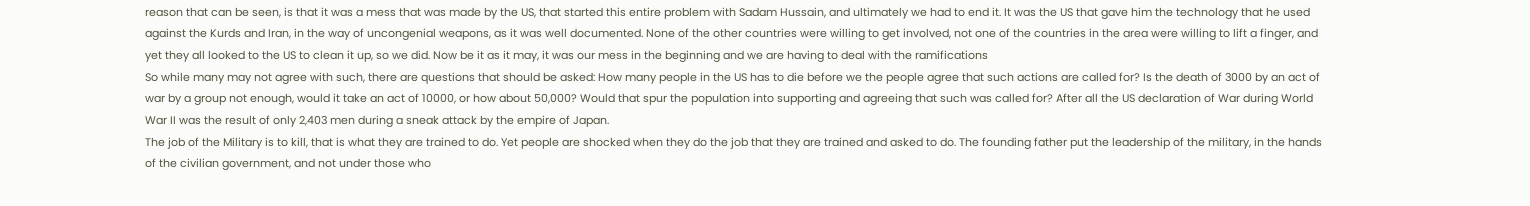reason that can be seen, is that it was a mess that was made by the US, that started this entire problem with Sadam Hussain, and ultimately we had to end it. It was the US that gave him the technology that he used against the Kurds and Iran, in the way of uncongenial weapons, as it was well documented. None of the other countries were willing to get involved, not one of the countries in the area were willing to lift a finger, and yet they all looked to the US to clean it up, so we did. Now be it as it may, it was our mess in the beginning and we are having to deal with the ramifications
So while many may not agree with such, there are questions that should be asked: How many people in the US has to die before we the people agree that such actions are called for? Is the death of 3000 by an act of war by a group not enough, would it take an act of 10000, or how about 50,000? Would that spur the population into supporting and agreeing that such was called for? After all the US declaration of War during World War II was the result of only 2,403 men during a sneak attack by the empire of Japan.
The job of the Military is to kill, that is what they are trained to do. Yet people are shocked when they do the job that they are trained and asked to do. The founding father put the leadership of the military, in the hands of the civilian government, and not under those who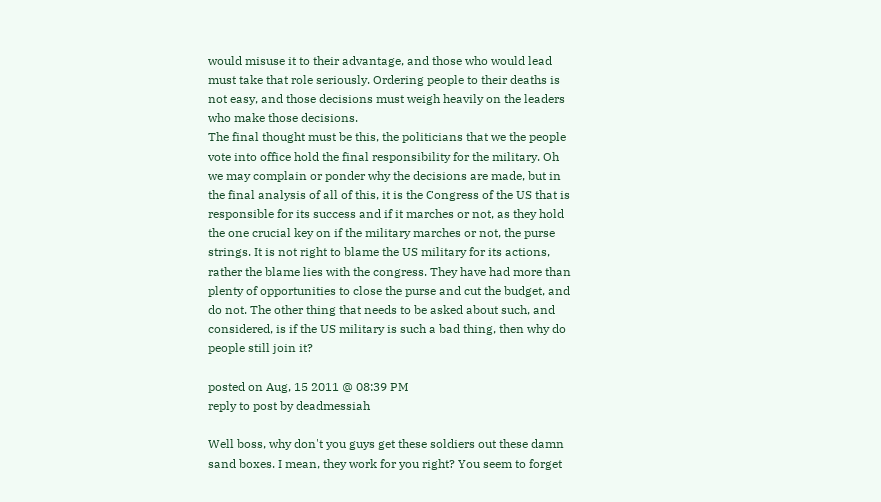would misuse it to their advantage, and those who would lead must take that role seriously. Ordering people to their deaths is not easy, and those decisions must weigh heavily on the leaders who make those decisions.
The final thought must be this, the politicians that we the people vote into office hold the final responsibility for the military. Oh we may complain or ponder why the decisions are made, but in the final analysis of all of this, it is the Congress of the US that is responsible for its success and if it marches or not, as they hold the one crucial key on if the military marches or not, the purse strings. It is not right to blame the US military for its actions, rather the blame lies with the congress. They have had more than plenty of opportunities to close the purse and cut the budget, and do not. The other thing that needs to be asked about such, and considered, is if the US military is such a bad thing, then why do people still join it?

posted on Aug, 15 2011 @ 08:39 PM
reply to post by deadmessiah

Well boss, why don't you guys get these soldiers out these damn sand boxes. I mean, they work for you right? You seem to forget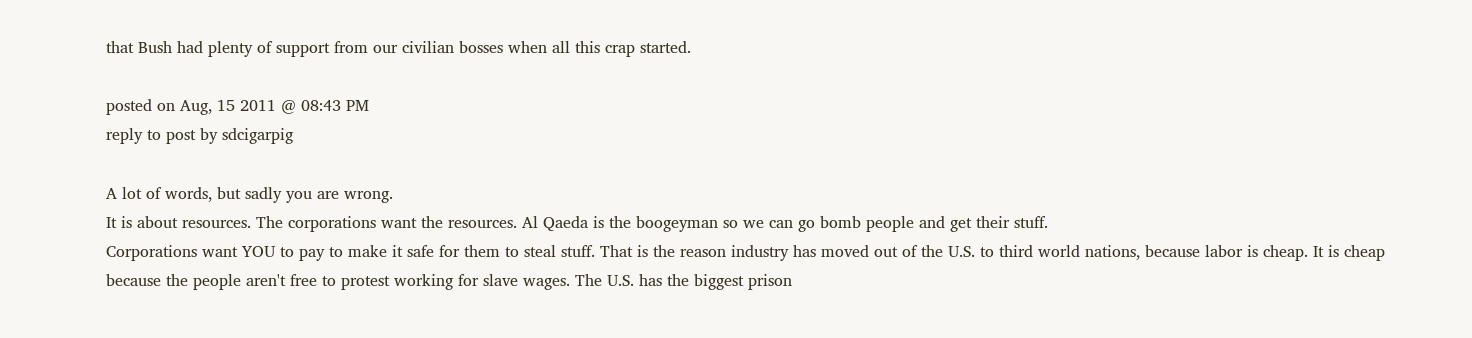that Bush had plenty of support from our civilian bosses when all this crap started.

posted on Aug, 15 2011 @ 08:43 PM
reply to post by sdcigarpig

A lot of words, but sadly you are wrong.
It is about resources. The corporations want the resources. Al Qaeda is the boogeyman so we can go bomb people and get their stuff.
Corporations want YOU to pay to make it safe for them to steal stuff. That is the reason industry has moved out of the U.S. to third world nations, because labor is cheap. It is cheap because the people aren't free to protest working for slave wages. The U.S. has the biggest prison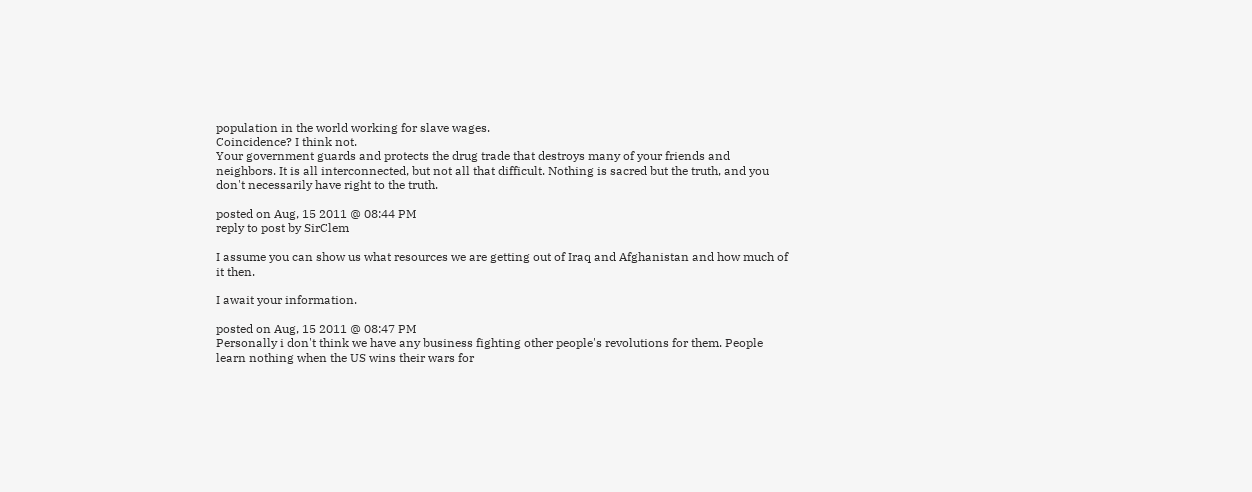population in the world working for slave wages.
Coincidence? I think not.
Your government guards and protects the drug trade that destroys many of your friends and neighbors. It is all interconnected, but not all that difficult. Nothing is sacred but the truth, and you don't necessarily have right to the truth.

posted on Aug, 15 2011 @ 08:44 PM
reply to post by SirClem

I assume you can show us what resources we are getting out of Iraq and Afghanistan and how much of it then.

I await your information.

posted on Aug, 15 2011 @ 08:47 PM
Personally i don't think we have any business fighting other people's revolutions for them. People learn nothing when the US wins their wars for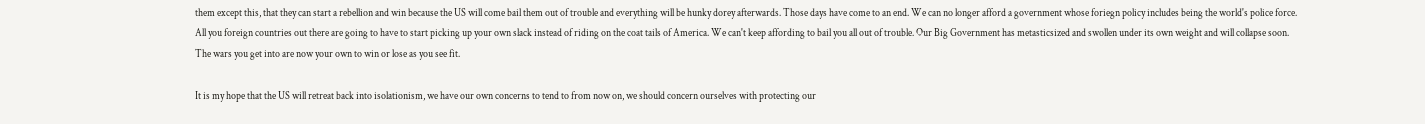them except this, that they can start a rebellion and win because the US will come bail them out of trouble and everything will be hunky dorey afterwards. Those days have come to an end. We can no longer afford a government whose foriegn policy includes being the world's police force. All you foreign countries out there are going to have to start picking up your own slack instead of riding on the coat tails of America. We can't keep affording to bail you all out of trouble. Our Big Government has metasticsized and swollen under its own weight and will collapse soon. The wars you get into are now your own to win or lose as you see fit.

It is my hope that the US will retreat back into isolationism, we have our own concerns to tend to from now on, we should concern ourselves with protecting our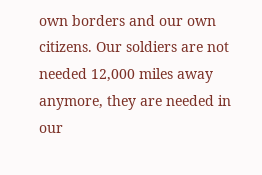own borders and our own citizens. Our soldiers are not needed 12,000 miles away anymore, they are needed in our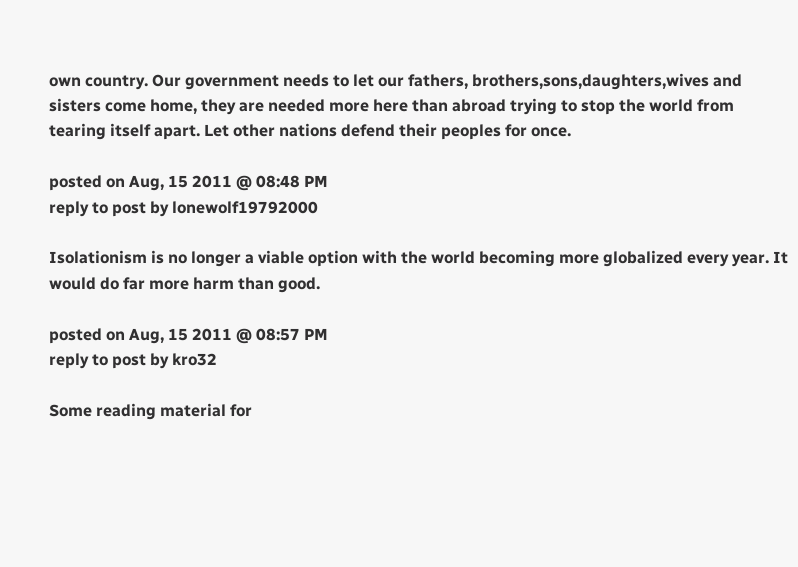own country. Our government needs to let our fathers, brothers,sons,daughters,wives and sisters come home, they are needed more here than abroad trying to stop the world from tearing itself apart. Let other nations defend their peoples for once.

posted on Aug, 15 2011 @ 08:48 PM
reply to post by lonewolf19792000

Isolationism is no longer a viable option with the world becoming more globalized every year. It would do far more harm than good.

posted on Aug, 15 2011 @ 08:57 PM
reply to post by kro32

Some reading material for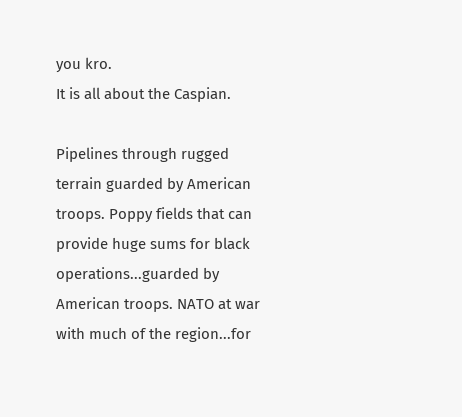you kro.
It is all about the Caspian.

Pipelines through rugged terrain guarded by American troops. Poppy fields that can provide huge sums for black operations...guarded by American troops. NATO at war with much of the region...for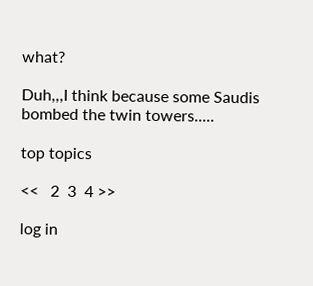what?

Duh,,,I think because some Saudis bombed the twin towers.....

top topics

<<   2  3  4 >>

log in